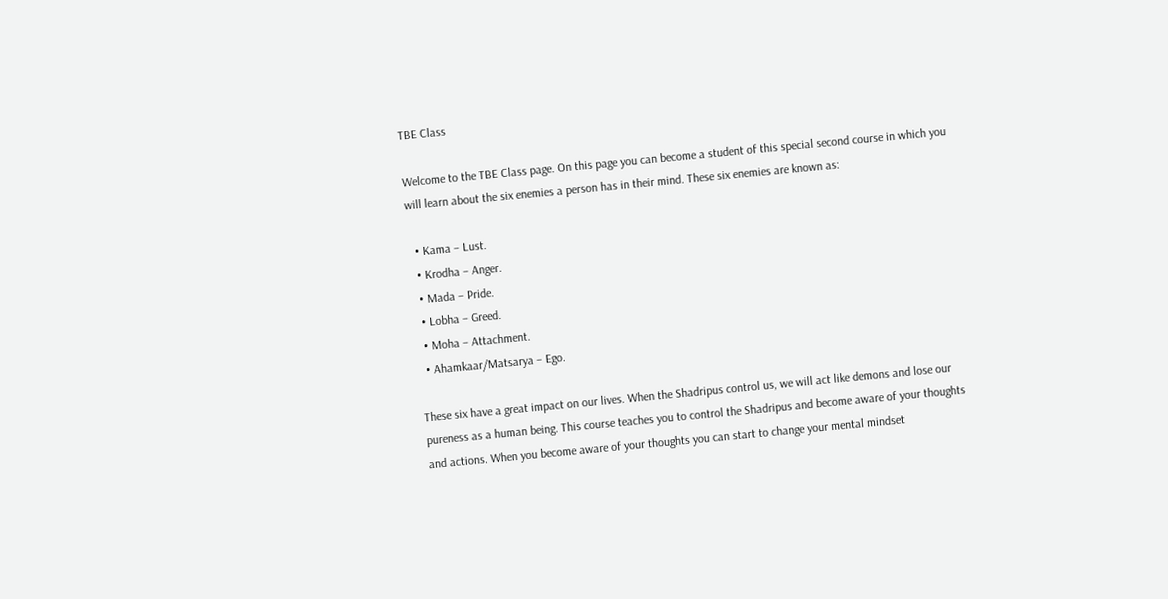TBE Class

Welcome to the TBE Class page. On this page you can become a student of this special second course in which you will learn about the six enemies a person has in their mind. These six enemies are known as:

  • Kama – Lust.
  • Krodha – Anger.
  • Mada – Pride.
  • Lobha – Greed.
  • Moha – Attachment.
  • Ahamkaar/Matsarya – Ego.

These six have a great impact on our lives. When the Shadripus control us, we will act like demons and lose our pureness as a human being. This course teaches you to control the Shadripus and become aware of your thoughts and actions. When you become aware of your thoughts you can start to change your mental mindset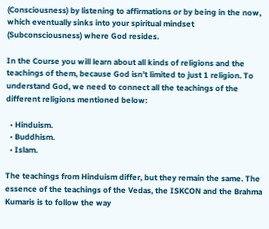(Consciousness) by listening to affirmations or by being in the now, which eventually sinks into your spiritual mindset (Subconsciousness) where God resides.

In the Course you will learn about all kinds of religions and the teachings of them, because God isn’t limited to just 1 religion. To understand God, we need to connect all the teachings of the different religions mentioned below:

  • Hinduism.
  • Buddhism.
  • Islam.

The teachings from Hinduism differ, but they remain the same. The essence of the teachings of the Vedas, the ISKCON and the Brahma Kumaris is to follow the way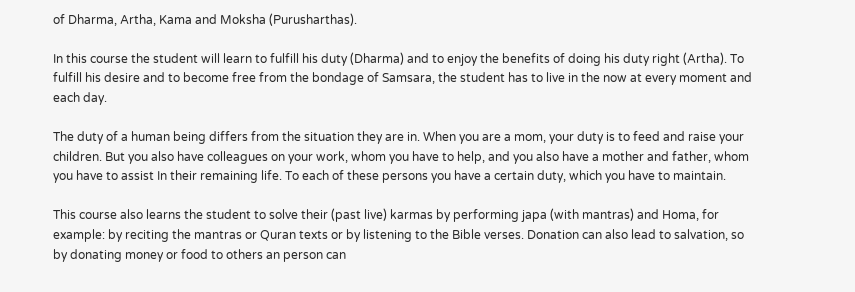of Dharma, Artha, Kama and Moksha (Purusharthas).

In this course the student will learn to fulfill his duty (Dharma) and to enjoy the benefits of doing his duty right (Artha). To fulfill his desire and to become free from the bondage of Samsara, the student has to live in the now at every moment and each day.

The duty of a human being differs from the situation they are in. When you are a mom, your duty is to feed and raise your children. But you also have colleagues on your work, whom you have to help, and you also have a mother and father, whom you have to assist In their remaining life. To each of these persons you have a certain duty, which you have to maintain.

This course also learns the student to solve their (past live) karmas by performing japa (with mantras) and Homa, for example: by reciting the mantras or Quran texts or by listening to the Bible verses. Donation can also lead to salvation, so by donating money or food to others an person can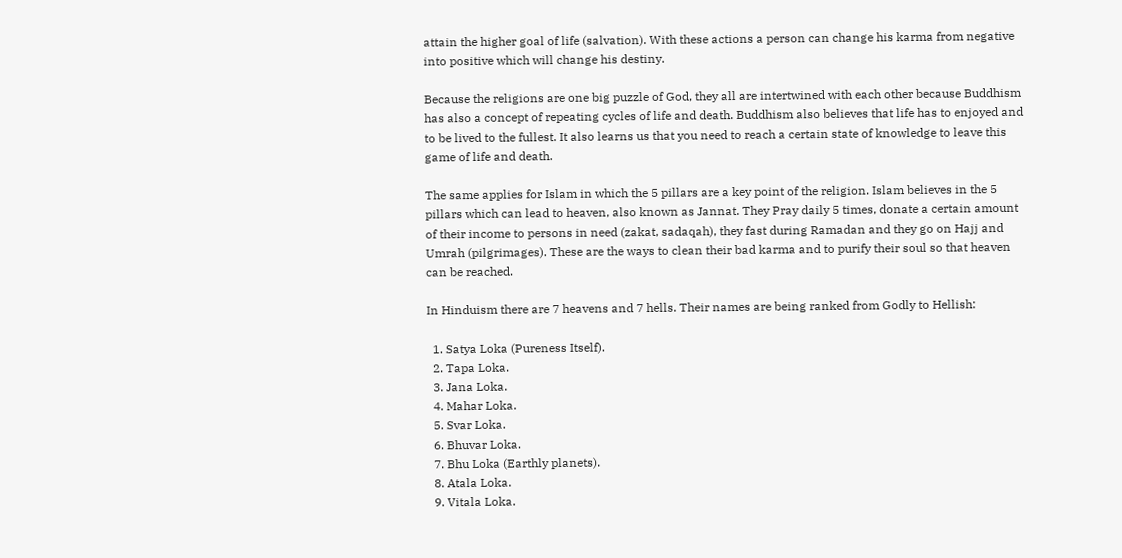attain the higher goal of life (salvation). With these actions a person can change his karma from negative into positive which will change his destiny.

Because the religions are one big puzzle of God, they all are intertwined with each other because Buddhism has also a concept of repeating cycles of life and death. Buddhism also believes that life has to enjoyed and to be lived to the fullest. It also learns us that you need to reach a certain state of knowledge to leave this game of life and death.

The same applies for Islam in which the 5 pillars are a key point of the religion. Islam believes in the 5 pillars which can lead to heaven, also known as Jannat. They Pray daily 5 times, donate a certain amount of their income to persons in need (zakat, sadaqah), they fast during Ramadan and they go on Hajj and Umrah (pilgrimages). These are the ways to clean their bad karma and to purify their soul so that heaven can be reached.

In Hinduism there are 7 heavens and 7 hells. Their names are being ranked from Godly to Hellish:

  1. Satya Loka (Pureness Itself).
  2. Tapa Loka.
  3. Jana Loka.
  4. Mahar Loka.
  5. Svar Loka.
  6. Bhuvar Loka.
  7. Bhu Loka (Earthly planets).
  8. Atala Loka.
  9. Vitala Loka.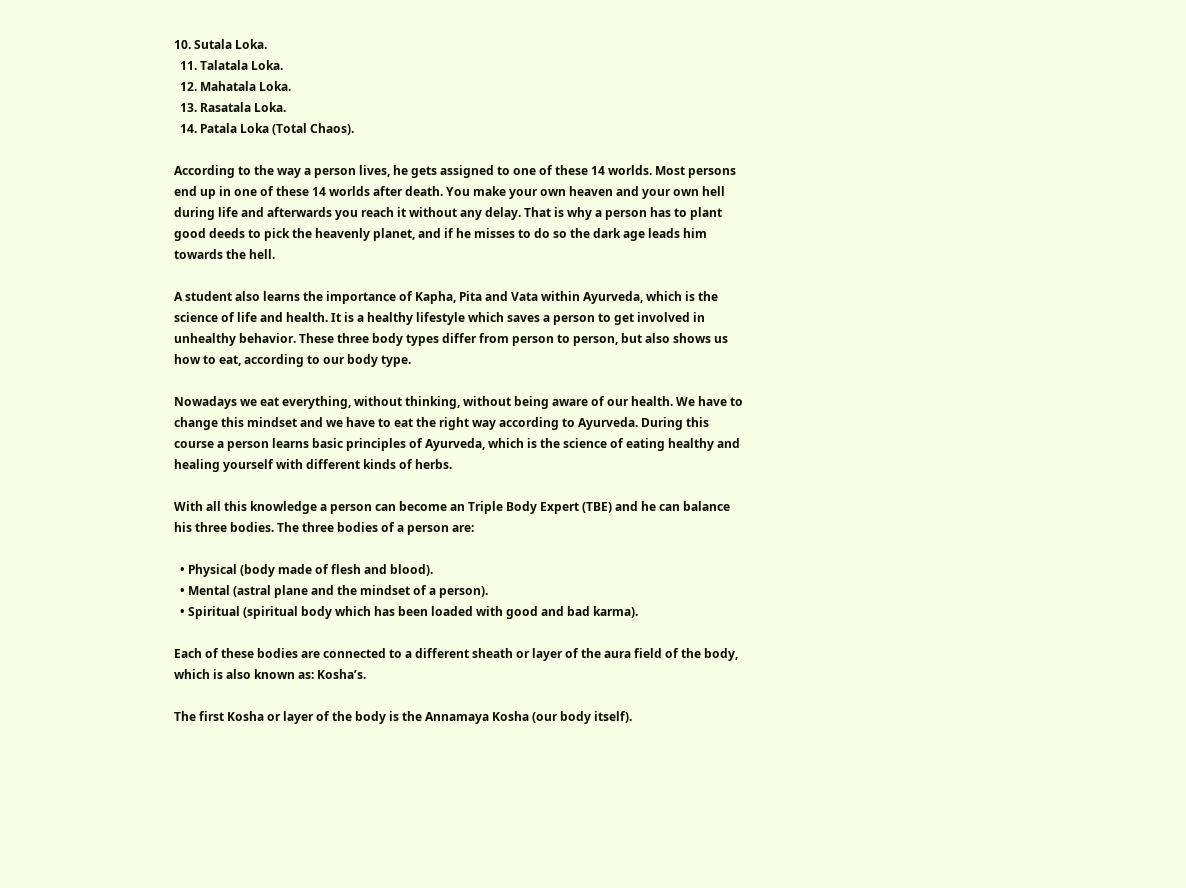10. Sutala Loka.
  11. Talatala Loka.
  12. Mahatala Loka.
  13. Rasatala Loka.
  14. Patala Loka (Total Chaos).

According to the way a person lives, he gets assigned to one of these 14 worlds. Most persons end up in one of these 14 worlds after death. You make your own heaven and your own hell during life and afterwards you reach it without any delay. That is why a person has to plant good deeds to pick the heavenly planet, and if he misses to do so the dark age leads him towards the hell.

A student also learns the importance of Kapha, Pita and Vata within Ayurveda, which is the science of life and health. It is a healthy lifestyle which saves a person to get involved in unhealthy behavior. These three body types differ from person to person, but also shows us how to eat, according to our body type.

Nowadays we eat everything, without thinking, without being aware of our health. We have to change this mindset and we have to eat the right way according to Ayurveda. During this course a person learns basic principles of Ayurveda, which is the science of eating healthy and healing yourself with different kinds of herbs.

With all this knowledge a person can become an Triple Body Expert (TBE) and he can balance his three bodies. The three bodies of a person are:

  • Physical (body made of flesh and blood).
  • Mental (astral plane and the mindset of a person).
  • Spiritual (spiritual body which has been loaded with good and bad karma).

Each of these bodies are connected to a different sheath or layer of the aura field of the body, which is also known as: Kosha’s.

The first Kosha or layer of the body is the Annamaya Kosha (our body itself).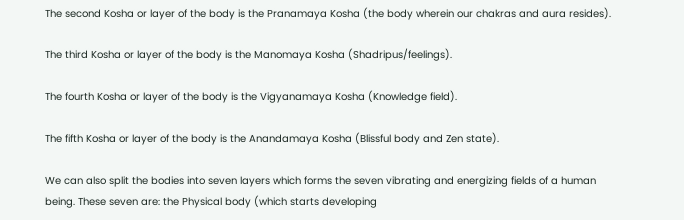The second Kosha or layer of the body is the Pranamaya Kosha (the body wherein our chakras and aura resides).

The third Kosha or layer of the body is the Manomaya Kosha (Shadripus/feelings).

The fourth Kosha or layer of the body is the Vigyanamaya Kosha (Knowledge field).

The fifth Kosha or layer of the body is the Anandamaya Kosha (Blissful body and Zen state).

We can also split the bodies into seven layers which forms the seven vibrating and energizing fields of a human being. These seven are: the Physical body (which starts developing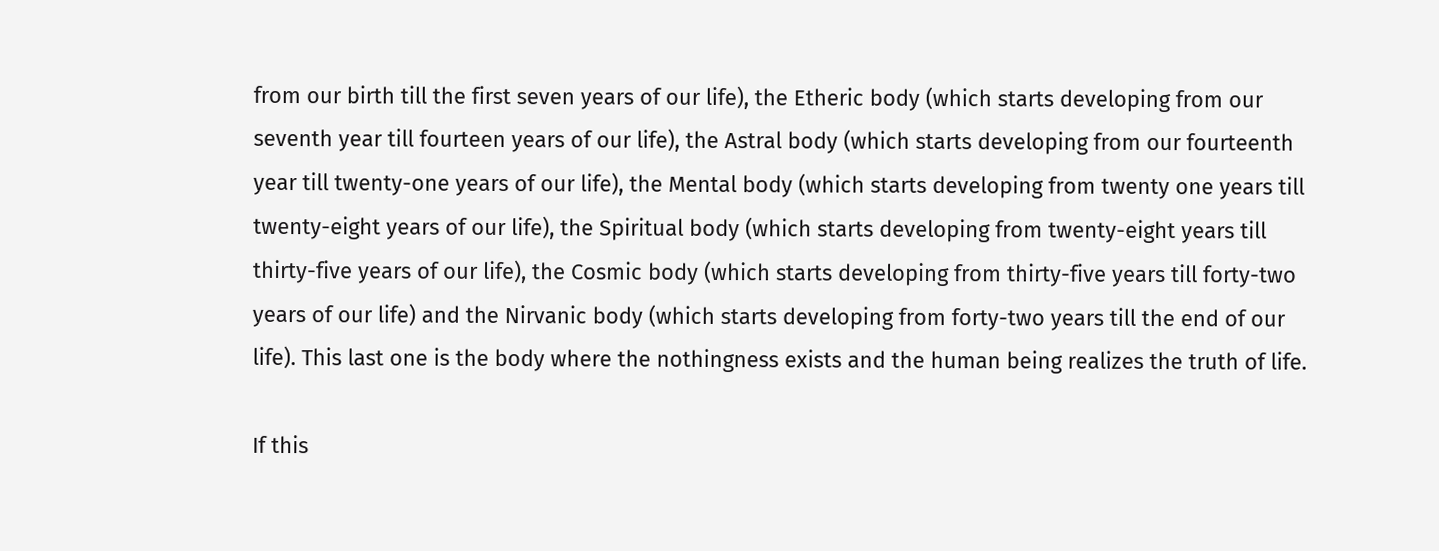from our birth till the first seven years of our life), the Etheric body (which starts developing from our seventh year till fourteen years of our life), the Astral body (which starts developing from our fourteenth year till twenty-one years of our life), the Mental body (which starts developing from twenty one years till twenty-eight years of our life), the Spiritual body (which starts developing from twenty-eight years till thirty-five years of our life), the Cosmic body (which starts developing from thirty-five years till forty-two years of our life) and the Nirvanic body (which starts developing from forty-two years till the end of our life). This last one is the body where the nothingness exists and the human being realizes the truth of life.

If this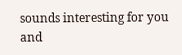sounds interesting for you and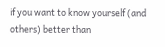if you want to know yourself (and others) better than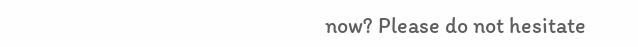now? Please do not hesitate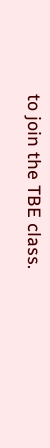to join the TBE class.